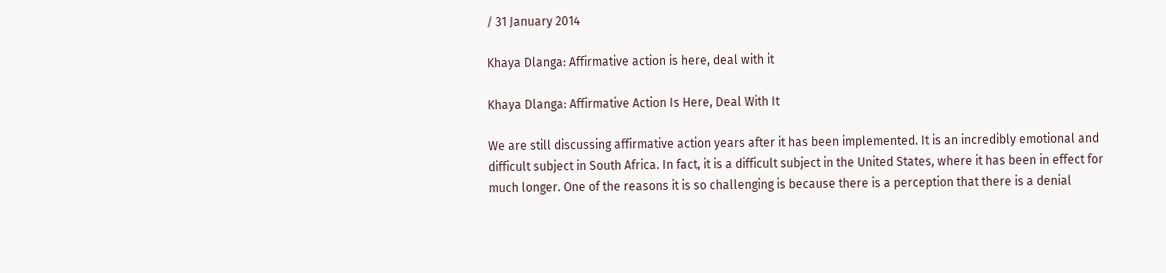/ 31 January 2014

Khaya Dlanga: Affirmative action is here, deal with it

Khaya Dlanga: Affirmative Action Is Here, Deal With It

We are still discussing affirmative action years after it has been implemented. It is an incredibly emotional and difficult subject in South Africa. In fact, it is a difficult subject in the United States, where it has been in effect for much longer. One of the reasons it is so challenging is because there is a perception that there is a denial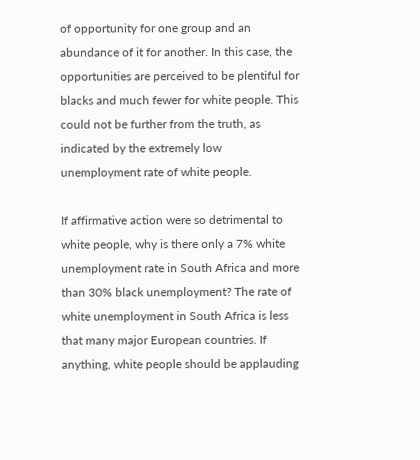of opportunity for one group and an abundance of it for another. In this case, the opportunities are perceived to be plentiful for blacks and much fewer for white people. This could not be further from the truth, as indicated by the extremely low unemployment rate of white people.

If affirmative action were so detrimental to white people, why is there only a 7% white unemployment rate in South Africa and more than 30% black unemployment? The rate of white unemployment in South Africa is less that many major European countries. If anything, white people should be applauding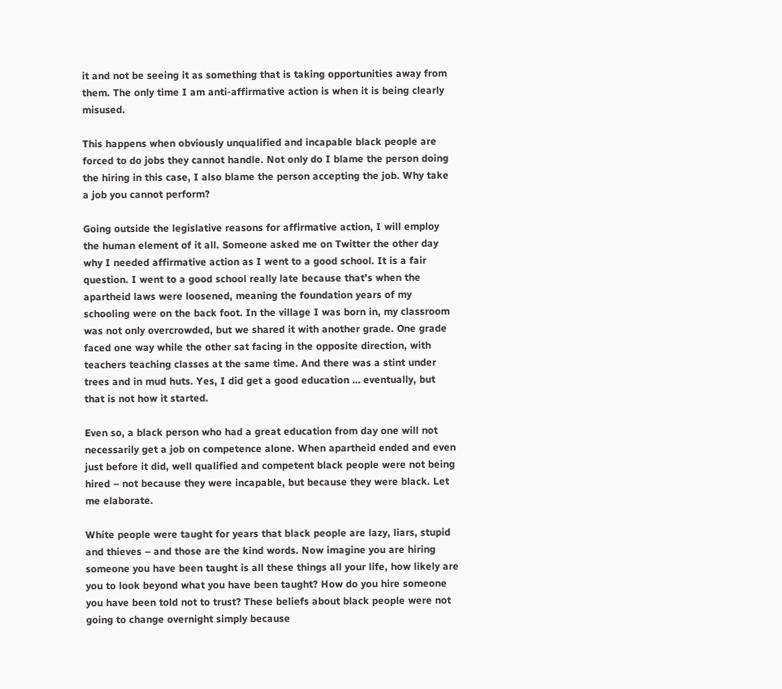it and not be seeing it as something that is taking opportunities away from them. The only time I am anti-affirmative action is when it is being clearly misused.

This happens when obviously unqualified and incapable black people are forced to do jobs they cannot handle. Not only do I blame the person doing the hiring in this case, I also blame the person accepting the job. Why take a job you cannot perform?

Going outside the legislative reasons for affirmative action, I will employ the human element of it all. Someone asked me on Twitter the other day why I needed affirmative action as I went to a good school. It is a fair question. I went to a good school really late because that’s when the apartheid laws were loosened, meaning the foundation years of my schooling were on the back foot. In the village I was born in, my classroom was not only overcrowded, but we shared it with another grade. One grade faced one way while the other sat facing in the opposite direction, with teachers teaching classes at the same time. And there was a stint under trees and in mud huts. Yes, I did get a good education … eventually, but that is not how it started.

Even so, a black person who had a great education from day one will not necessarily get a job on competence alone. When apartheid ended and even just before it did, well qualified and competent black people were not being hired – not because they were incapable, but because they were black. Let me elaborate.

White people were taught for years that black people are lazy, liars, stupid and thieves – and those are the kind words. Now imagine you are hiring someone you have been taught is all these things all your life, how likely are you to look beyond what you have been taught? How do you hire someone you have been told not to trust? These beliefs about black people were not going to change overnight simply because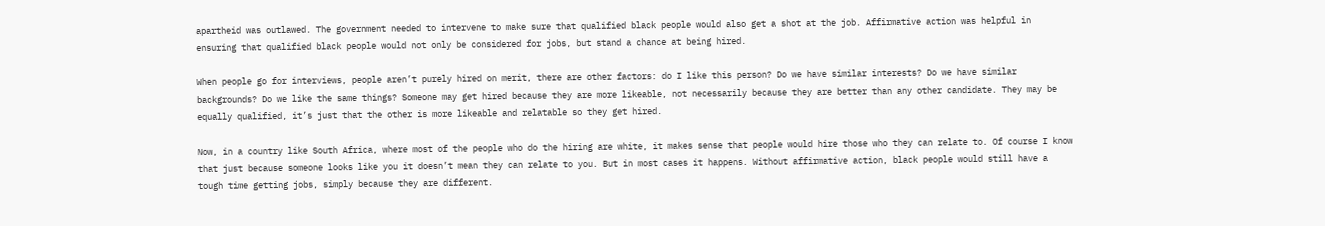apartheid was outlawed. The government needed to intervene to make sure that qualified black people would also get a shot at the job. Affirmative action was helpful in ensuring that qualified black people would not only be considered for jobs, but stand a chance at being hired.

When people go for interviews, people aren’t purely hired on merit, there are other factors: do I like this person? Do we have similar interests? Do we have similar backgrounds? Do we like the same things? Someone may get hired because they are more likeable, not necessarily because they are better than any other candidate. They may be equally qualified, it’s just that the other is more likeable and relatable so they get hired.

Now, in a country like South Africa, where most of the people who do the hiring are white, it makes sense that people would hire those who they can relate to. Of course I know that just because someone looks like you it doesn’t mean they can relate to you. But in most cases it happens. Without affirmative action, black people would still have a tough time getting jobs, simply because they are different.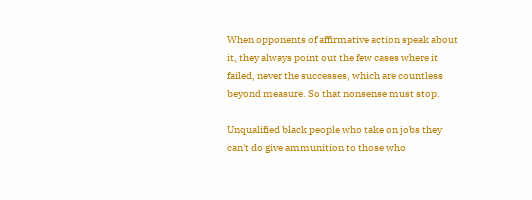When opponents of affirmative action speak about it, they always point out the few cases where it failed, never the successes, which are countless beyond measure. So that nonsense must stop.

Unqualified black people who take on jobs they can't do give ammunition to those who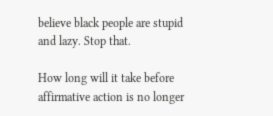believe black people are stupid and lazy. Stop that.

How long will it take before affirmative action is no longer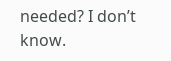needed? I don’t know.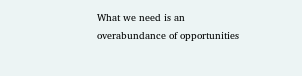What we need is an overabundance of opportunities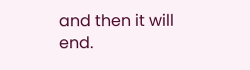and then it will end.